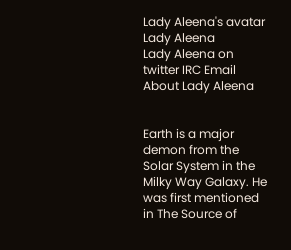Lady Aleena's avatar
Lady Aleena
Lady Aleena on twitter IRC Email
About Lady Aleena


Earth is a major demon from the Solar System in the Milky Way Galaxy. He was first mentioned in The Source of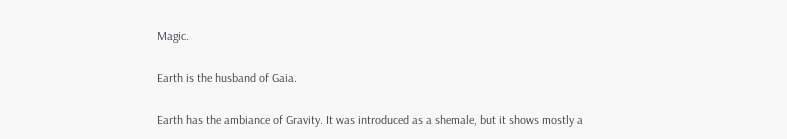Magic.

Earth is the husband of Gaia.

Earth has the ambiance of Gravity. It was introduced as a shemale, but it shows mostly a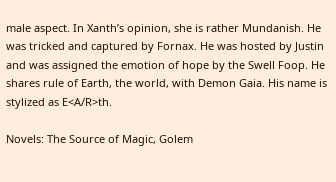male aspect. In Xanthʼs opinion, she is rather Mundanish. He was tricked and captured by Fornax. He was hosted by Justin and was assigned the emotion of hope by the Swell Foop. He shares rule of Earth, the world, with Demon Gaia. His name is stylized as E<A/R>th.

Novels: The Source of Magic, Golem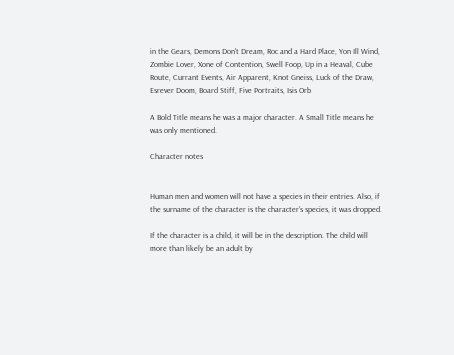in the Gears, Demons Don't Dream, Roc and a Hard Place, Yon Ill Wind, Zombie Lover, Xone of Contention, Swell Foop, Up in a Heaval, Cube Route, Currant Events, Air Apparent, Knot Gneiss, Luck of the Draw, Esrever Doom, Board Stiff, Five Portraits, Isis Orb

A Bold Title means he was a major character. A Small Title means he was only mentioned.

Character notes


Human men and women will not have a species in their entries. Also, if the surname of the character is the character's species, it was dropped.

If the character is a child, it will be in the description. The child will more than likely be an adult by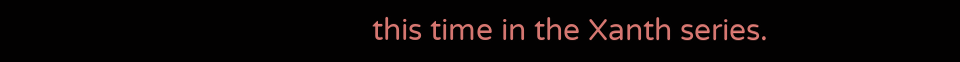this time in the Xanth series.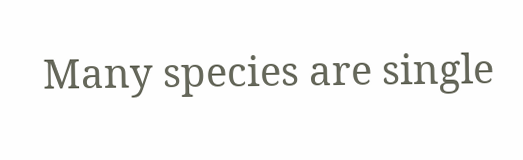Many species are single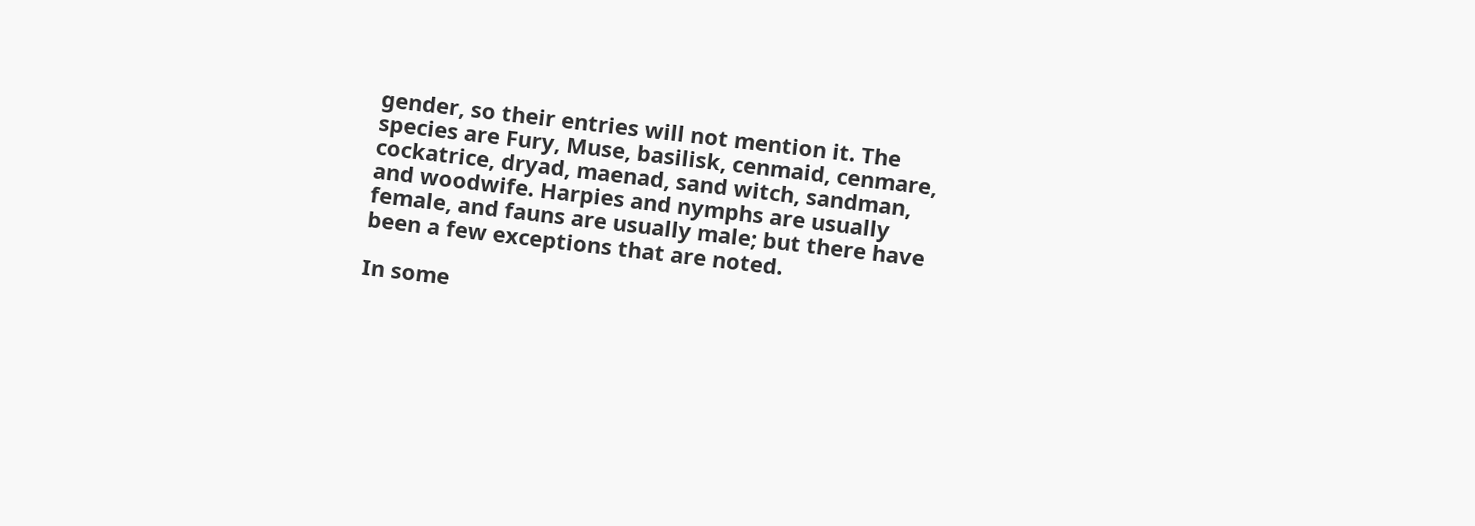gender, so their entries will not mention it. The species are Fury, Muse, basilisk, cenmaid, cenmare, cockatrice, dryad, maenad, sand witch, sandman, and woodwife. Harpies and nymphs are usually female, and fauns are usually male; but there have been a few exceptions that are noted.

In some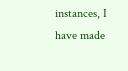instances, I have made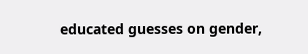educated guesses on gender,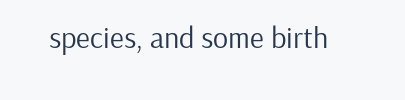species, and some birth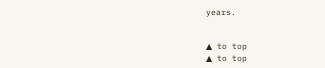years.


▲ to top
▲ to top